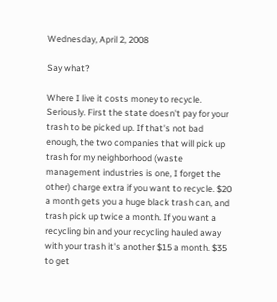Wednesday, April 2, 2008

Say what?

Where I live it costs money to recycle. Seriously. First the state doesn't pay for your trash to be picked up. If that's not bad enough, the two companies that will pick up trash for my neighborhood (waste management industries is one, I forget the other) charge extra if you want to recycle. $20 a month gets you a huge black trash can, and trash pick up twice a month. If you want a recycling bin and your recycling hauled away with your trash it's another $15 a month. $35 to get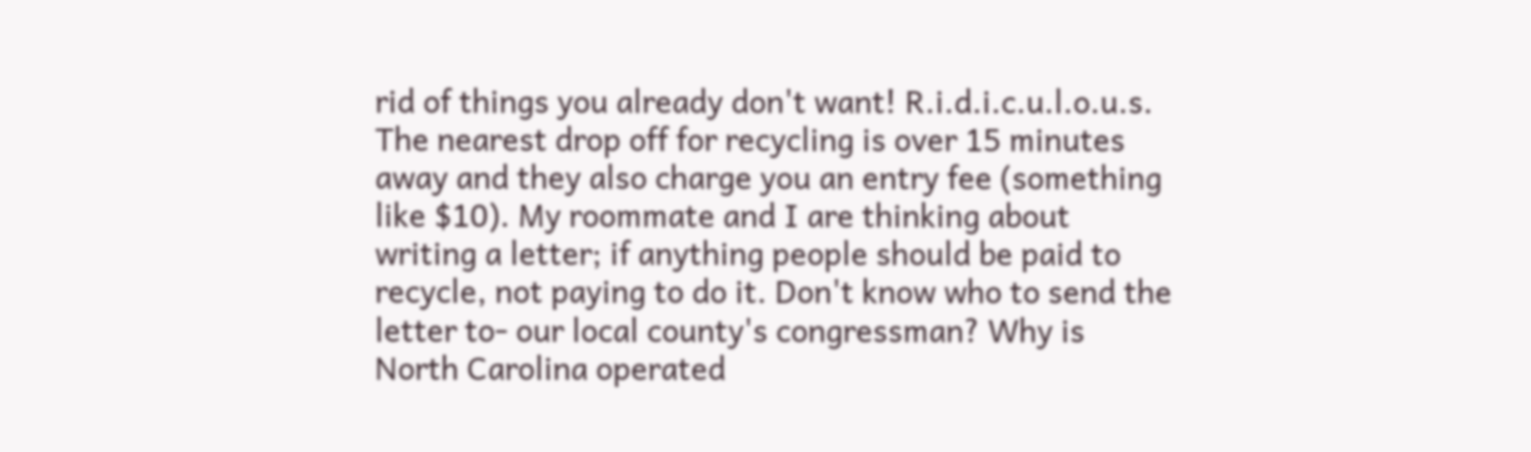rid of things you already don't want! R.i.d.i.c.u.l.o.u.s. The nearest drop off for recycling is over 15 minutes away and they also charge you an entry fee (something like $10). My roommate and I are thinking about writing a letter; if anything people should be paid to recycle, not paying to do it. Don't know who to send the letter to- our local county's congressman? Why is North Carolina operated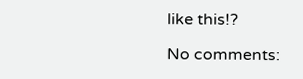like this!?

No comments: